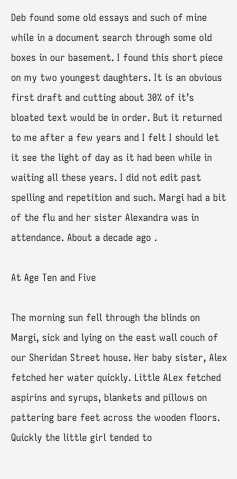Deb found some old essays and such of mine while in a document search through some old boxes in our basement. I found this short piece on my two youngest daughters. It is an obvious first draft and cutting about 30% of it’s bloated text would be in order. But it returned to me after a few years and I felt I should let it see the light of day as it had been while in waiting all these years. I did not edit past spelling and repetition and such. Margi had a bit of the flu and her sister Alexandra was in attendance. About a decade ago .

At Age Ten and Five

The morning sun fell through the blinds on Margi, sick and lying on the east wall couch of our Sheridan Street house. Her baby sister, Alex fetched her water quickly. Little ALex fetched aspirins and syrups, blankets and pillows on pattering bare feet across the wooden floors. Quickly the little girl tended to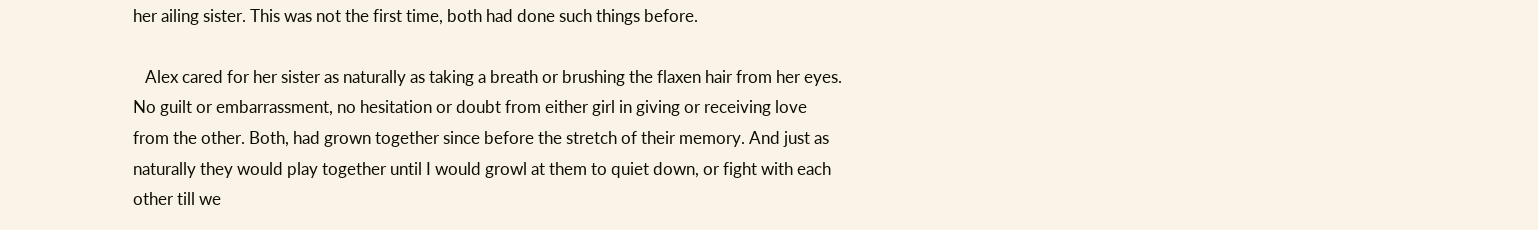her ailing sister. This was not the first time, both had done such things before.

   Alex cared for her sister as naturally as taking a breath or brushing the flaxen hair from her eyes. No guilt or embarrassment, no hesitation or doubt from either girl in giving or receiving love from the other. Both, had grown together since before the stretch of their memory. And just as naturally they would play together until I would growl at them to quiet down, or fight with each other till we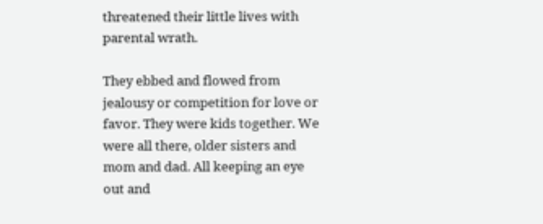threatened their little lives with parental wrath.

They ebbed and flowed from jealousy or competition for love or favor. They were kids together. We were all there, older sisters and mom and dad. All keeping an eye out and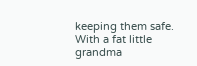keeping them safe. With a fat little grandma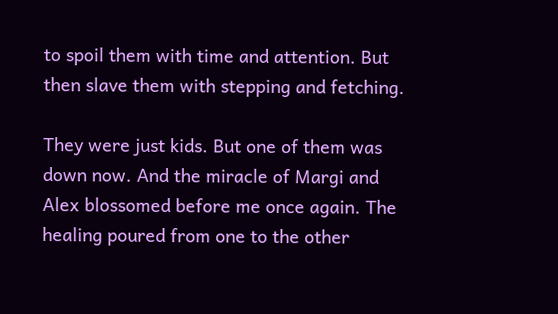to spoil them with time and attention. But then slave them with stepping and fetching.

They were just kids. But one of them was down now. And the miracle of Margi and Alex blossomed before me once again. The healing poured from one to the other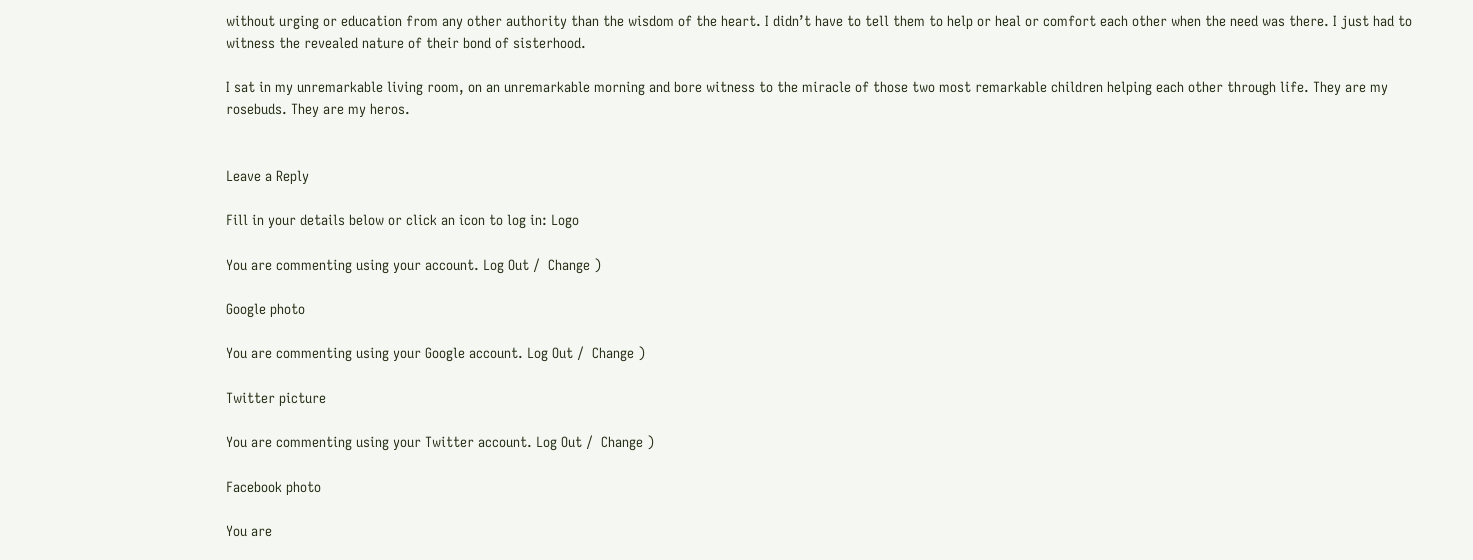without urging or education from any other authority than the wisdom of the heart. I didn’t have to tell them to help or heal or comfort each other when the need was there. I just had to witness the revealed nature of their bond of sisterhood.

I sat in my unremarkable living room, on an unremarkable morning and bore witness to the miracle of those two most remarkable children helping each other through life. They are my rosebuds. They are my heros.


Leave a Reply

Fill in your details below or click an icon to log in: Logo

You are commenting using your account. Log Out /  Change )

Google photo

You are commenting using your Google account. Log Out /  Change )

Twitter picture

You are commenting using your Twitter account. Log Out /  Change )

Facebook photo

You are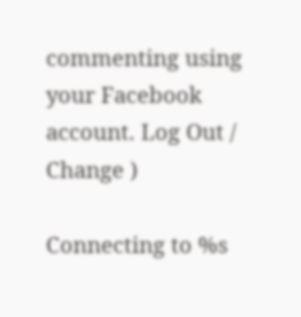commenting using your Facebook account. Log Out /  Change )

Connecting to %s